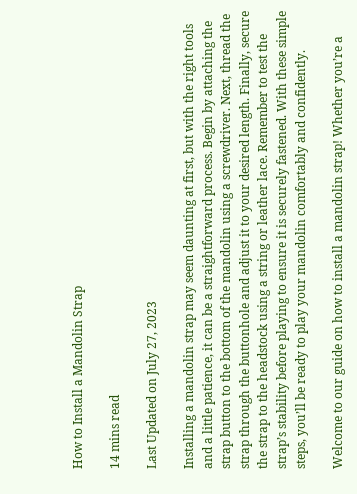How to Install a Mandolin Strap

14 mins read

Last Updated on July 27, 2023

Installing a mandolin strap may seem daunting at first, but with the right tools and a little patience, it can be a straightforward process. Begin by attaching the strap button to the bottom of the mandolin using a screwdriver. Next, thread the strap through the buttonhole and adjust it to your desired length. Finally, secure the strap to the headstock using a string or leather lace. Remember to test the strap’s stability before playing to ensure it is securely fastened. With these simple steps, you’ll be ready to play your mandolin comfortably and confidently.

Welcome to our guide on how to install a mandolin strap! Whether you’re a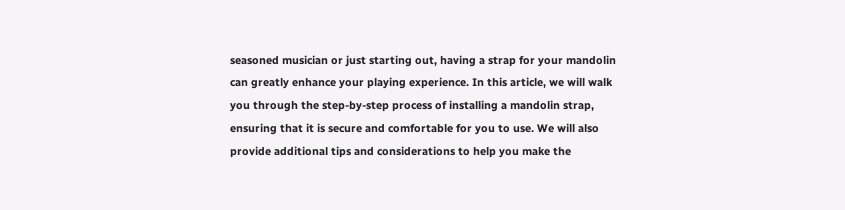seasoned musician or just starting out, having a strap for your mandolin can greatly enhance your playing experience. In this article, we will walk you through the step-by-step process of installing a mandolin strap, ensuring that it is secure and comfortable for you to use. We will also provide additional tips and considerations to help you make the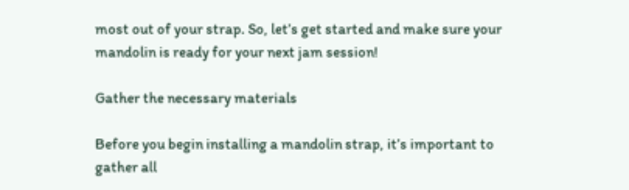most out of your strap. So, let’s get started and make sure your mandolin is ready for your next jam session!

Gather the necessary materials

Before you begin installing a mandolin strap, it’s important to gather all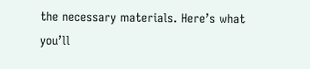the necessary materials. Here’s what you’ll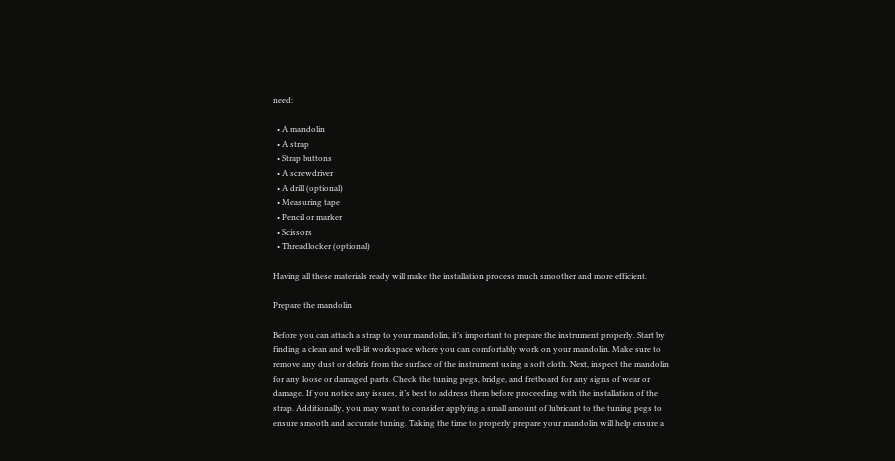need:

  • A mandolin
  • A strap
  • Strap buttons
  • A screwdriver
  • A drill (optional)
  • Measuring tape
  • Pencil or marker
  • Scissors
  • Threadlocker (optional)

Having all these materials ready will make the installation process much smoother and more efficient.

Prepare the mandolin

Before you can attach a strap to your mandolin, it’s important to prepare the instrument properly. Start by finding a clean and well-lit workspace where you can comfortably work on your mandolin. Make sure to remove any dust or debris from the surface of the instrument using a soft cloth. Next, inspect the mandolin for any loose or damaged parts. Check the tuning pegs, bridge, and fretboard for any signs of wear or damage. If you notice any issues, it’s best to address them before proceeding with the installation of the strap. Additionally, you may want to consider applying a small amount of lubricant to the tuning pegs to ensure smooth and accurate tuning. Taking the time to properly prepare your mandolin will help ensure a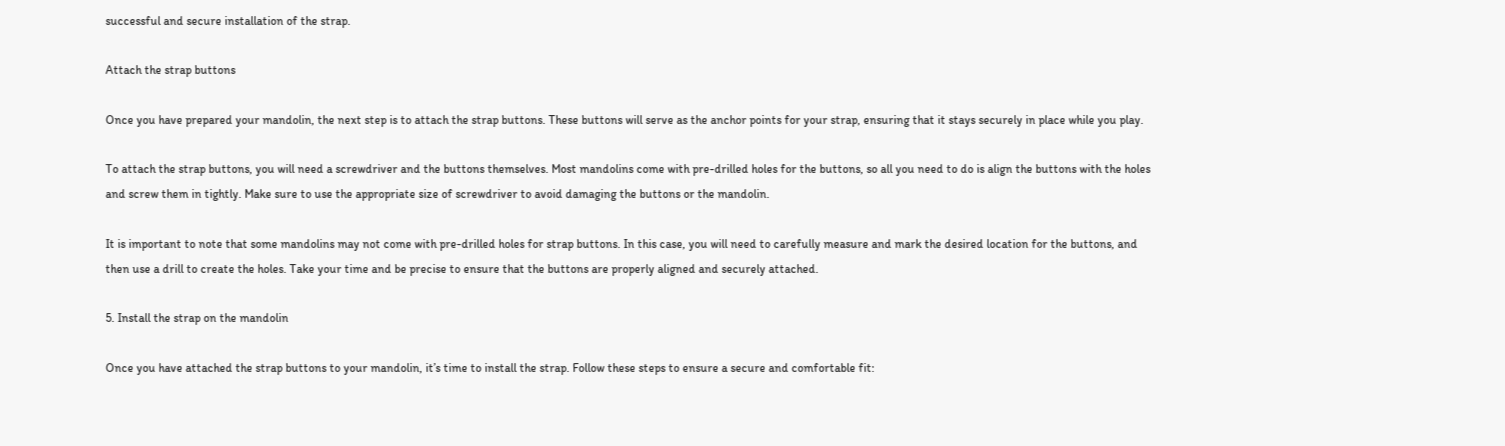successful and secure installation of the strap.

Attach the strap buttons

Once you have prepared your mandolin, the next step is to attach the strap buttons. These buttons will serve as the anchor points for your strap, ensuring that it stays securely in place while you play.

To attach the strap buttons, you will need a screwdriver and the buttons themselves. Most mandolins come with pre-drilled holes for the buttons, so all you need to do is align the buttons with the holes and screw them in tightly. Make sure to use the appropriate size of screwdriver to avoid damaging the buttons or the mandolin.

It is important to note that some mandolins may not come with pre-drilled holes for strap buttons. In this case, you will need to carefully measure and mark the desired location for the buttons, and then use a drill to create the holes. Take your time and be precise to ensure that the buttons are properly aligned and securely attached.

5. Install the strap on the mandolin

Once you have attached the strap buttons to your mandolin, it’s time to install the strap. Follow these steps to ensure a secure and comfortable fit: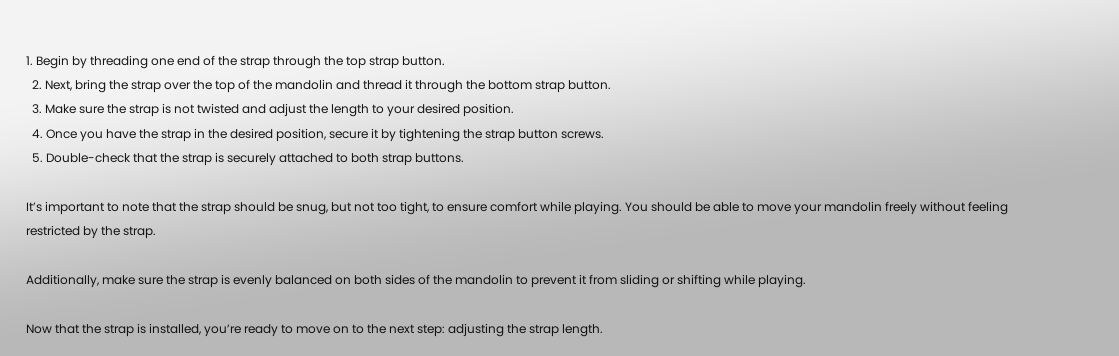1. Begin by threading one end of the strap through the top strap button.
  2. Next, bring the strap over the top of the mandolin and thread it through the bottom strap button.
  3. Make sure the strap is not twisted and adjust the length to your desired position.
  4. Once you have the strap in the desired position, secure it by tightening the strap button screws.
  5. Double-check that the strap is securely attached to both strap buttons.

It’s important to note that the strap should be snug, but not too tight, to ensure comfort while playing. You should be able to move your mandolin freely without feeling restricted by the strap.

Additionally, make sure the strap is evenly balanced on both sides of the mandolin to prevent it from sliding or shifting while playing.

Now that the strap is installed, you’re ready to move on to the next step: adjusting the strap length.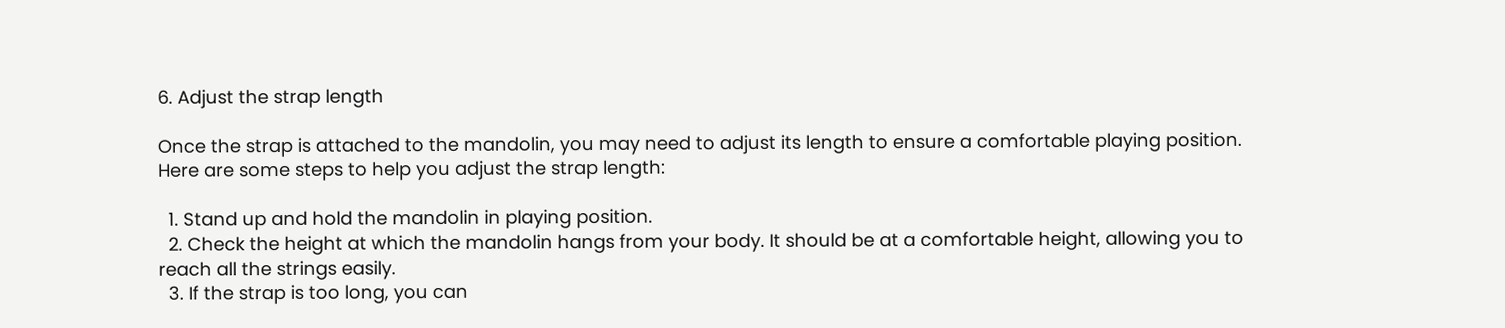6. Adjust the strap length

Once the strap is attached to the mandolin, you may need to adjust its length to ensure a comfortable playing position. Here are some steps to help you adjust the strap length:

  1. Stand up and hold the mandolin in playing position.
  2. Check the height at which the mandolin hangs from your body. It should be at a comfortable height, allowing you to reach all the strings easily.
  3. If the strap is too long, you can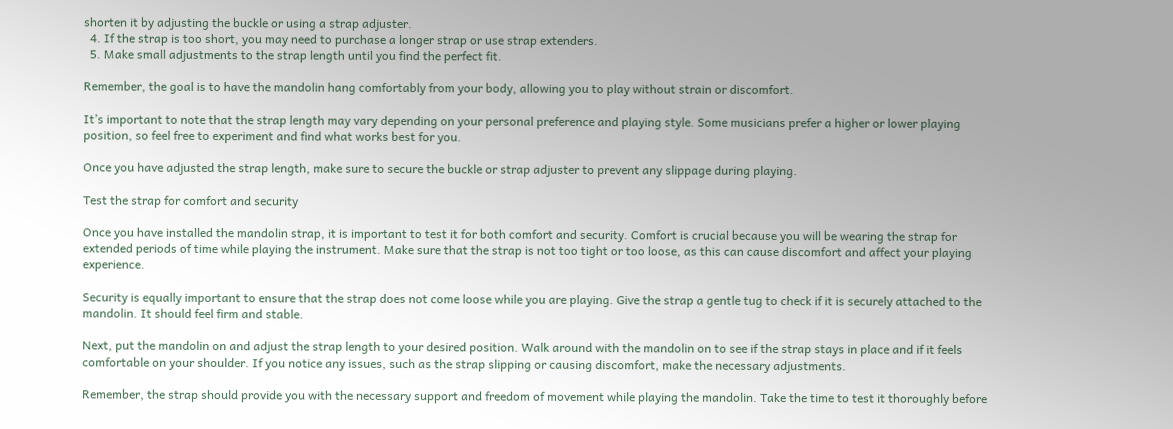shorten it by adjusting the buckle or using a strap adjuster.
  4. If the strap is too short, you may need to purchase a longer strap or use strap extenders.
  5. Make small adjustments to the strap length until you find the perfect fit.

Remember, the goal is to have the mandolin hang comfortably from your body, allowing you to play without strain or discomfort.

It’s important to note that the strap length may vary depending on your personal preference and playing style. Some musicians prefer a higher or lower playing position, so feel free to experiment and find what works best for you.

Once you have adjusted the strap length, make sure to secure the buckle or strap adjuster to prevent any slippage during playing.

Test the strap for comfort and security

Once you have installed the mandolin strap, it is important to test it for both comfort and security. Comfort is crucial because you will be wearing the strap for extended periods of time while playing the instrument. Make sure that the strap is not too tight or too loose, as this can cause discomfort and affect your playing experience.

Security is equally important to ensure that the strap does not come loose while you are playing. Give the strap a gentle tug to check if it is securely attached to the mandolin. It should feel firm and stable.

Next, put the mandolin on and adjust the strap length to your desired position. Walk around with the mandolin on to see if the strap stays in place and if it feels comfortable on your shoulder. If you notice any issues, such as the strap slipping or causing discomfort, make the necessary adjustments.

Remember, the strap should provide you with the necessary support and freedom of movement while playing the mandolin. Take the time to test it thoroughly before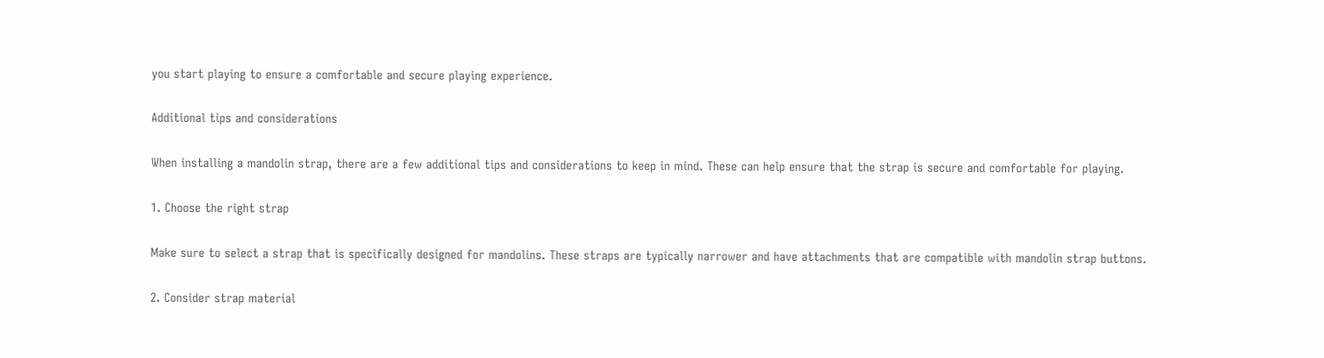you start playing to ensure a comfortable and secure playing experience.

Additional tips and considerations

When installing a mandolin strap, there are a few additional tips and considerations to keep in mind. These can help ensure that the strap is secure and comfortable for playing.

1. Choose the right strap

Make sure to select a strap that is specifically designed for mandolins. These straps are typically narrower and have attachments that are compatible with mandolin strap buttons.

2. Consider strap material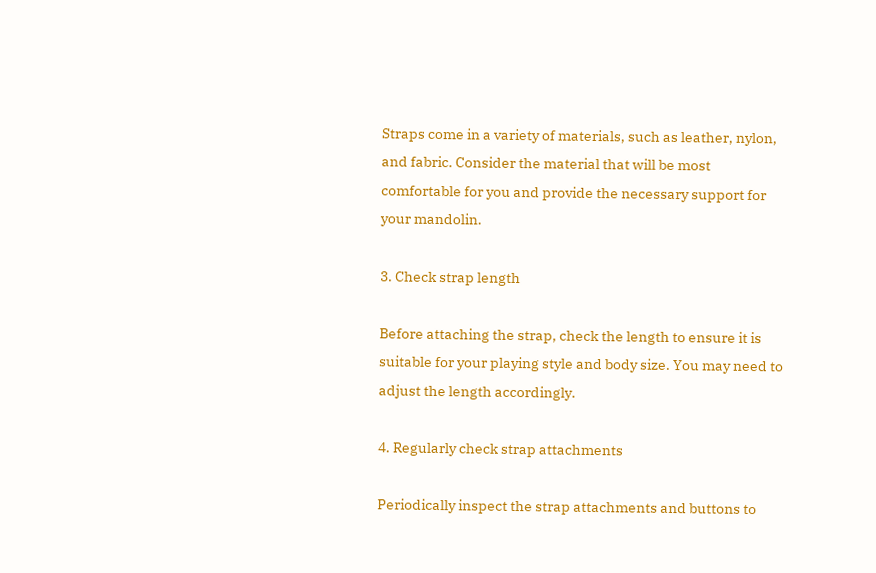Straps come in a variety of materials, such as leather, nylon, and fabric. Consider the material that will be most comfortable for you and provide the necessary support for your mandolin.

3. Check strap length

Before attaching the strap, check the length to ensure it is suitable for your playing style and body size. You may need to adjust the length accordingly.

4. Regularly check strap attachments

Periodically inspect the strap attachments and buttons to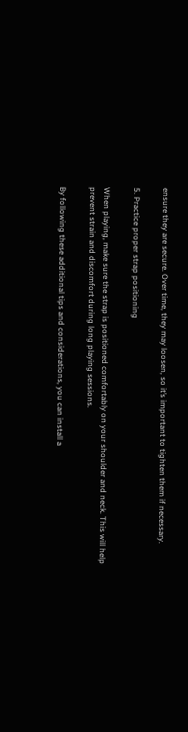ensure they are secure. Over time, they may loosen, so it’s important to tighten them if necessary.

5. Practice proper strap positioning

When playing, make sure the strap is positioned comfortably on your shoulder and neck. This will help prevent strain and discomfort during long playing sessions.

By following these additional tips and considerations, you can install a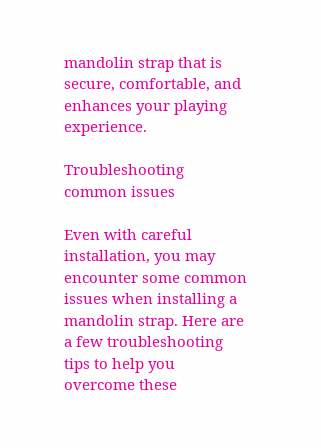mandolin strap that is secure, comfortable, and enhances your playing experience.

Troubleshooting common issues

Even with careful installation, you may encounter some common issues when installing a mandolin strap. Here are a few troubleshooting tips to help you overcome these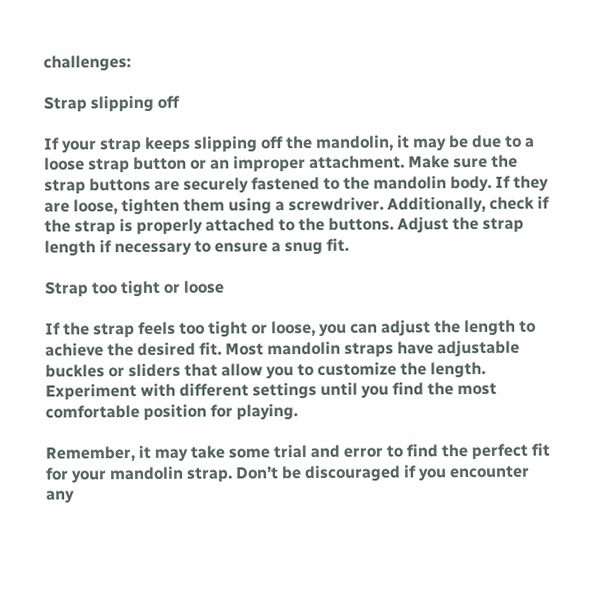challenges:

Strap slipping off

If your strap keeps slipping off the mandolin, it may be due to a loose strap button or an improper attachment. Make sure the strap buttons are securely fastened to the mandolin body. If they are loose, tighten them using a screwdriver. Additionally, check if the strap is properly attached to the buttons. Adjust the strap length if necessary to ensure a snug fit.

Strap too tight or loose

If the strap feels too tight or loose, you can adjust the length to achieve the desired fit. Most mandolin straps have adjustable buckles or sliders that allow you to customize the length. Experiment with different settings until you find the most comfortable position for playing.

Remember, it may take some trial and error to find the perfect fit for your mandolin strap. Don’t be discouraged if you encounter any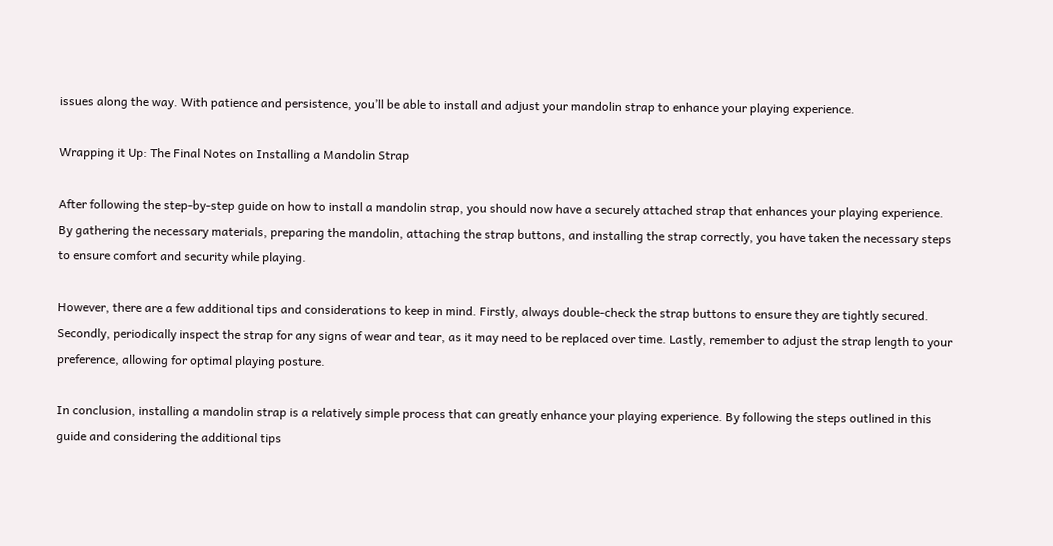issues along the way. With patience and persistence, you’ll be able to install and adjust your mandolin strap to enhance your playing experience.

Wrapping it Up: The Final Notes on Installing a Mandolin Strap

After following the step-by-step guide on how to install a mandolin strap, you should now have a securely attached strap that enhances your playing experience. By gathering the necessary materials, preparing the mandolin, attaching the strap buttons, and installing the strap correctly, you have taken the necessary steps to ensure comfort and security while playing.

However, there are a few additional tips and considerations to keep in mind. Firstly, always double-check the strap buttons to ensure they are tightly secured. Secondly, periodically inspect the strap for any signs of wear and tear, as it may need to be replaced over time. Lastly, remember to adjust the strap length to your preference, allowing for optimal playing posture.

In conclusion, installing a mandolin strap is a relatively simple process that can greatly enhance your playing experience. By following the steps outlined in this guide and considering the additional tips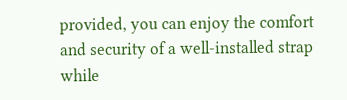provided, you can enjoy the comfort and security of a well-installed strap while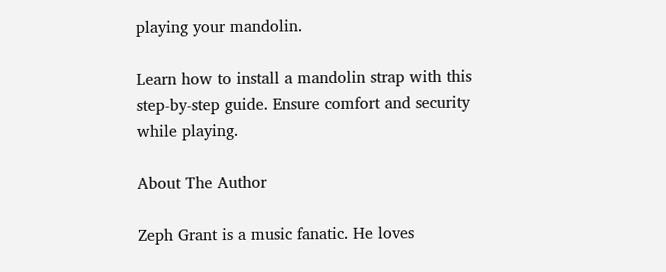playing your mandolin.

Learn how to install a mandolin strap with this step-by-step guide. Ensure comfort and security while playing.

About The Author

Zeph Grant is a music fanatic. He loves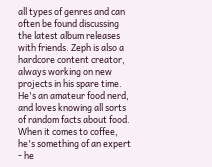all types of genres and can often be found discussing the latest album releases with friends. Zeph is also a hardcore content creator, always working on new projects in his spare time. He's an amateur food nerd, and loves knowing all sorts of random facts about food. When it comes to coffee, he's something of an expert - he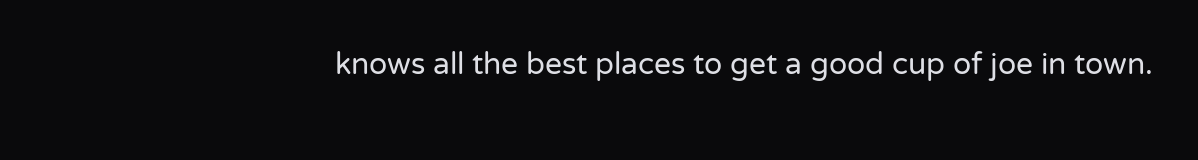knows all the best places to get a good cup of joe in town.